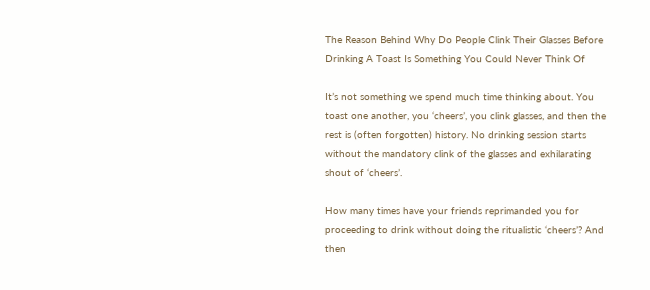The Reason Behind Why Do People Clink Their Glasses Before Drinking A Toast Is Something You Could Never Think Of

It’s not something we spend much time thinking about. You toast one another, you ‘cheers’, you clink glasses, and then the rest is (often forgotten) history. No drinking session starts without the mandatory clink of the glasses and exhilarating shout of ‘cheers’.

How many times have your friends reprimanded you for proceeding to drink without doing the ritualistic ‘cheers’? And then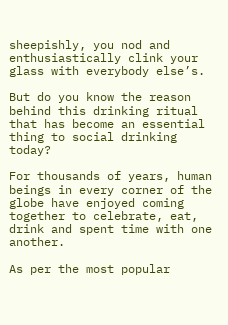sheepishly, you nod and enthusiastically clink your glass with everybody else’s.

But do you know the reason behind this drinking ritual that has become an essential thing to social drinking today?

For thousands of years, human beings in every corner of the globe have enjoyed coming together to celebrate, eat, drink and spent time with one another.

As per the most popular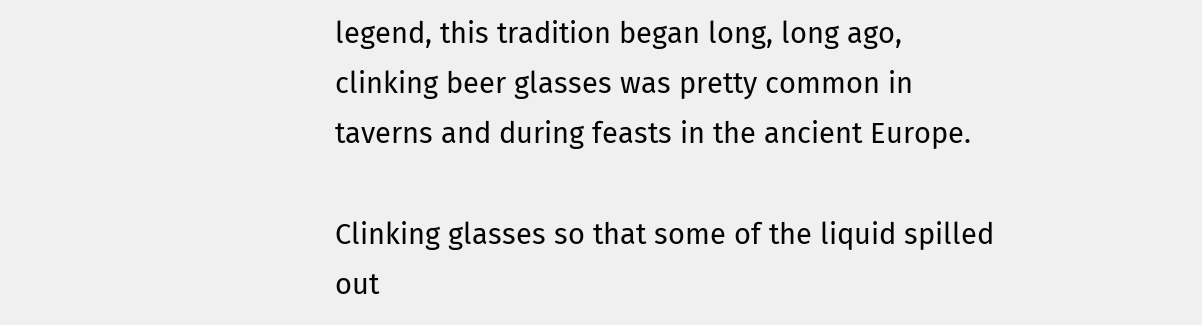legend, this tradition began long, long ago, clinking beer glasses was pretty common in taverns and during feasts in the ancient Europe.

Clinking glasses so that some of the liquid spilled out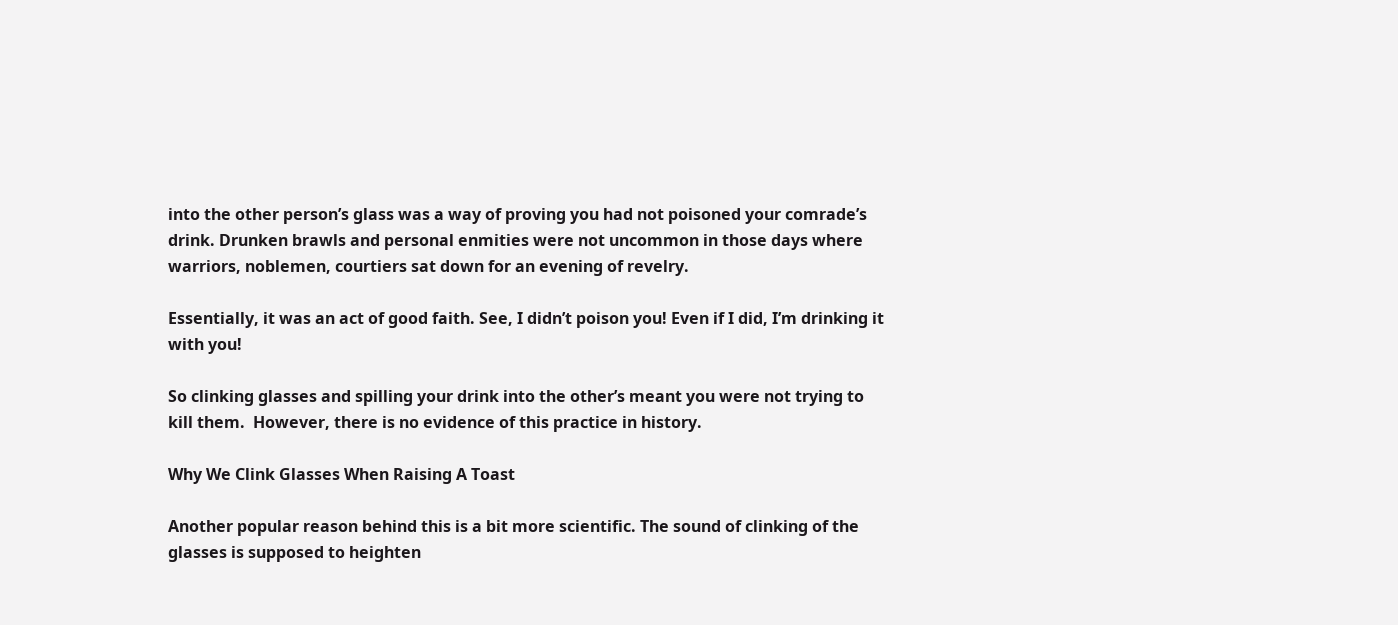into the other person’s glass was a way of proving you had not poisoned your comrade’s drink. Drunken brawls and personal enmities were not uncommon in those days where warriors, noblemen, courtiers sat down for an evening of revelry.

Essentially, it was an act of good faith. See, I didn’t poison you! Even if I did, I’m drinking it with you!

So clinking glasses and spilling your drink into the other’s meant you were not trying to kill them.  However, there is no evidence of this practice in history.

Why We Clink Glasses When Raising A Toast

Another popular reason behind this is a bit more scientific. The sound of clinking of the glasses is supposed to heighten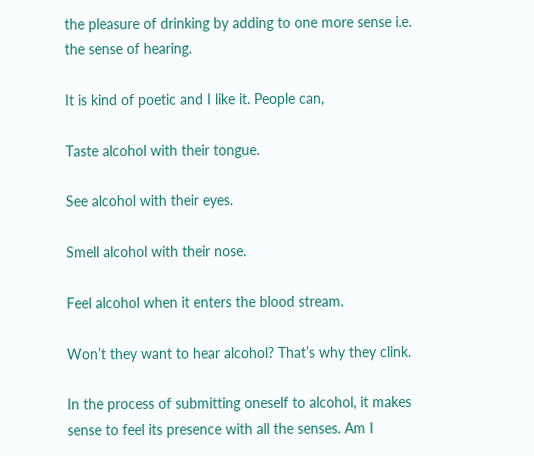the pleasure of drinking by adding to one more sense i.e. the sense of hearing.

It is kind of poetic and I like it. People can,

Taste alcohol with their tongue.

See alcohol with their eyes.

Smell alcohol with their nose.

Feel alcohol when it enters the blood stream.

Won’t they want to hear alcohol? That’s why they clink.

In the process of submitting oneself to alcohol, it makes sense to feel its presence with all the senses. Am I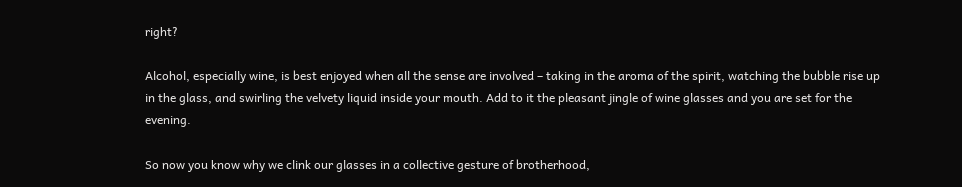right?

Alcohol, especially wine, is best enjoyed when all the sense are involved – taking in the aroma of the spirit, watching the bubble rise up in the glass, and swirling the velvety liquid inside your mouth. Add to it the pleasant jingle of wine glasses and you are set for the evening.

So now you know why we clink our glasses in a collective gesture of brotherhood,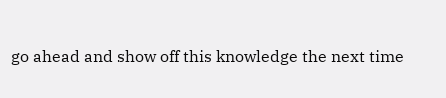go ahead and show off this knowledge the next time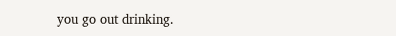you go out drinking.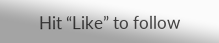Hit “Like” to follow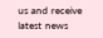us and receive latest news